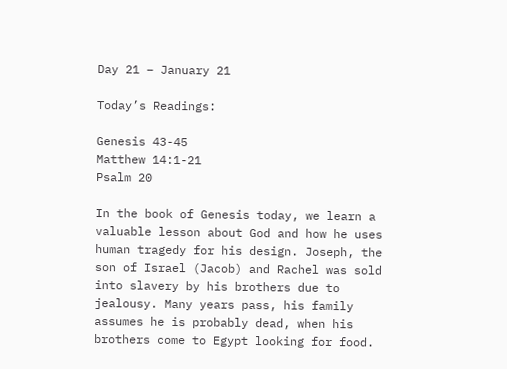Day 21 – January 21

Today’s Readings:

Genesis 43-45
Matthew 14:1-21
Psalm 20

In the book of Genesis today, we learn a valuable lesson about God and how he uses human tragedy for his design. Joseph, the son of Israel (Jacob) and Rachel was sold into slavery by his brothers due to jealousy. Many years pass, his family assumes he is probably dead, when his brothers come to Egypt looking for food.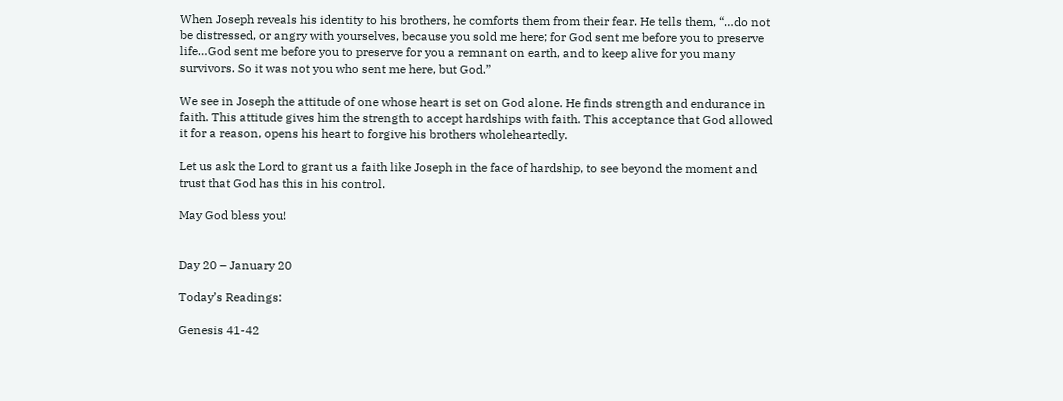When Joseph reveals his identity to his brothers, he comforts them from their fear. He tells them, “…do not be distressed, or angry with yourselves, because you sold me here; for God sent me before you to preserve life…God sent me before you to preserve for you a remnant on earth, and to keep alive for you many survivors. So it was not you who sent me here, but God.”

We see in Joseph the attitude of one whose heart is set on God alone. He finds strength and endurance in faith. This attitude gives him the strength to accept hardships with faith. This acceptance that God allowed it for a reason, opens his heart to forgive his brothers wholeheartedly.

Let us ask the Lord to grant us a faith like Joseph in the face of hardship, to see beyond the moment and trust that God has this in his control.

May God bless you!


Day 20 – January 20

Today’s Readings:

Genesis 41-42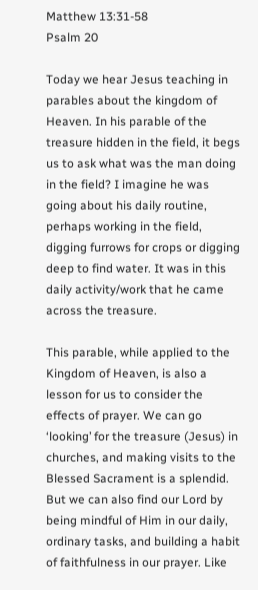Matthew 13:31-58
Psalm 20

Today we hear Jesus teaching in parables about the kingdom of Heaven. In his parable of the treasure hidden in the field, it begs us to ask what was the man doing in the field? I imagine he was going about his daily routine, perhaps working in the field, digging furrows for crops or digging deep to find water. It was in this daily activity/work that he came across the treasure.

This parable, while applied to the Kingdom of Heaven, is also a lesson for us to consider the effects of prayer. We can go ‘looking’ for the treasure (Jesus) in churches, and making visits to the Blessed Sacrament is a splendid. But we can also find our Lord by being mindful of Him in our daily, ordinary tasks, and building a habit of faithfulness in our prayer. Like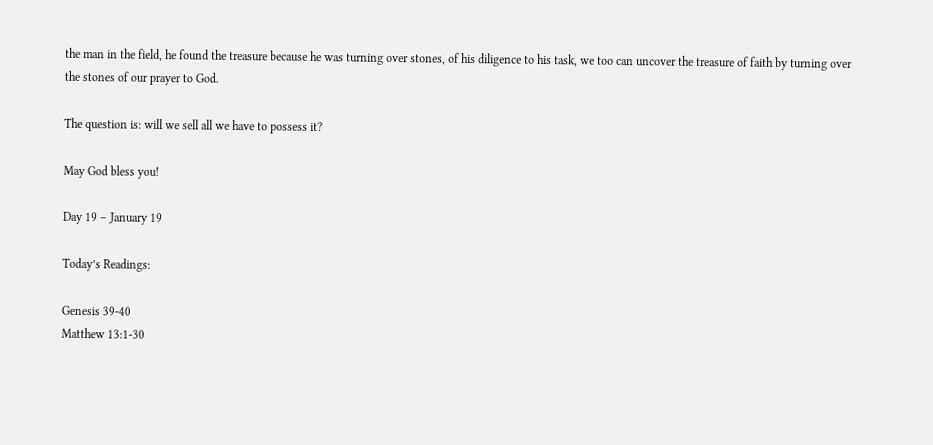the man in the field, he found the treasure because he was turning over stones, of his diligence to his task, we too can uncover the treasure of faith by turning over the stones of our prayer to God.

The question is: will we sell all we have to possess it?

May God bless you!

Day 19 – January 19

Today’s Readings:

Genesis 39-40
Matthew 13:1-30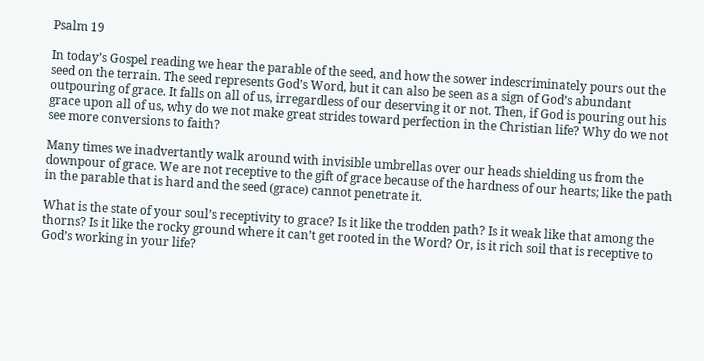Psalm 19

In today’s Gospel reading we hear the parable of the seed, and how the sower indescriminately pours out the seed on the terrain. The seed represents God’s Word, but it can also be seen as a sign of God’s abundant outpouring of grace. It falls on all of us, irregardless of our deserving it or not. Then, if God is pouring out his grace upon all of us, why do we not make great strides toward perfection in the Christian life? Why do we not see more conversions to faith?

Many times we inadvertantly walk around with invisible umbrellas over our heads shielding us from the downpour of grace. We are not receptive to the gift of grace because of the hardness of our hearts; like the path in the parable that is hard and the seed (grace) cannot penetrate it.

What is the state of your soul’s receptivity to grace? Is it like the trodden path? Is it weak like that among the thorns? Is it like the rocky ground where it can’t get rooted in the Word? Or, is it rich soil that is receptive to God’s working in your life?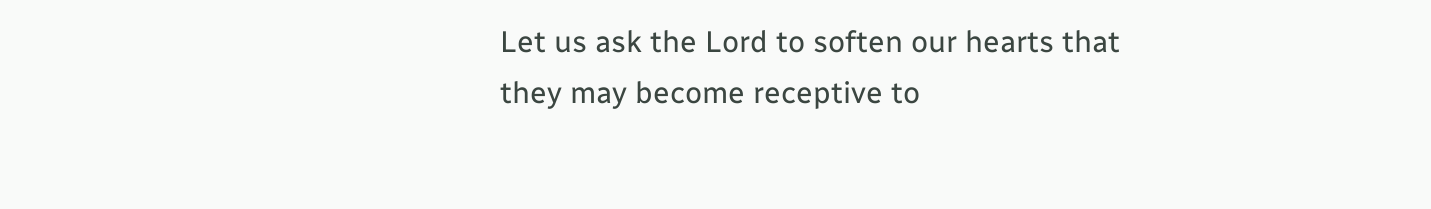Let us ask the Lord to soften our hearts that they may become receptive to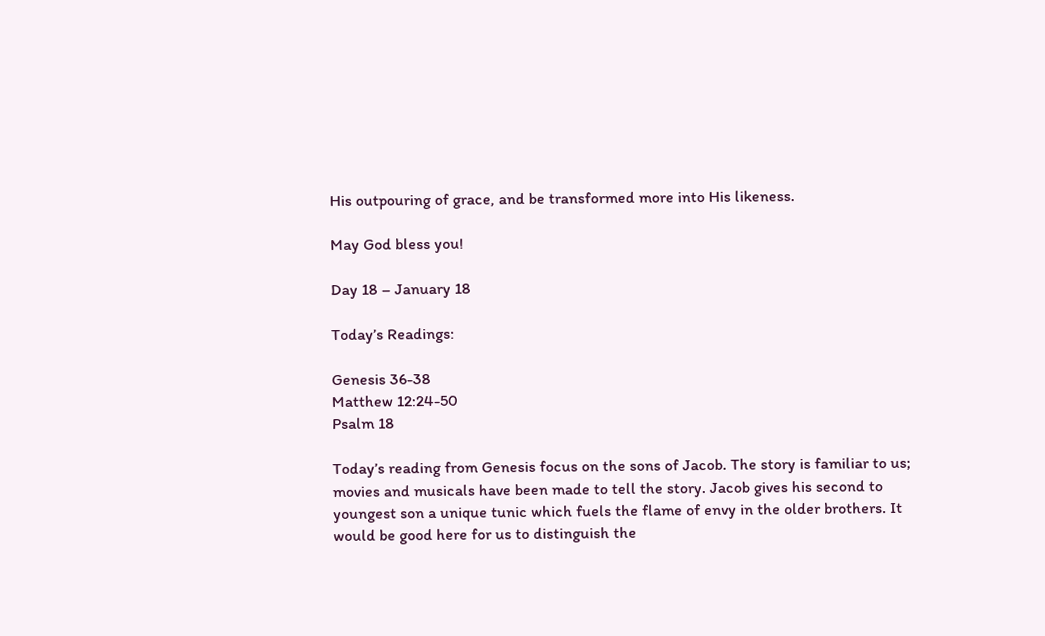His outpouring of grace, and be transformed more into His likeness.

May God bless you!

Day 18 – January 18

Today’s Readings:

Genesis 36-38
Matthew 12:24-50
Psalm 18

Today’s reading from Genesis focus on the sons of Jacob. The story is familiar to us; movies and musicals have been made to tell the story. Jacob gives his second to youngest son a unique tunic which fuels the flame of envy in the older brothers. It would be good here for us to distinguish the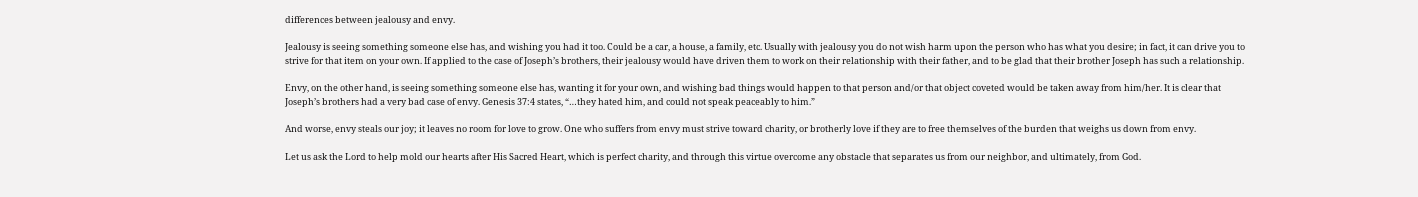differences between jealousy and envy.

Jealousy is seeing something someone else has, and wishing you had it too. Could be a car, a house, a family, etc. Usually with jealousy you do not wish harm upon the person who has what you desire; in fact, it can drive you to strive for that item on your own. If applied to the case of Joseph’s brothers, their jealousy would have driven them to work on their relationship with their father, and to be glad that their brother Joseph has such a relationship.

Envy, on the other hand, is seeing something someone else has, wanting it for your own, and wishing bad things would happen to that person and/or that object coveted would be taken away from him/her. It is clear that Joseph’s brothers had a very bad case of envy. Genesis 37:4 states, “…they hated him, and could not speak peaceably to him.”

And worse, envy steals our joy; it leaves no room for love to grow. One who suffers from envy must strive toward charity, or brotherly love if they are to free themselves of the burden that weighs us down from envy.

Let us ask the Lord to help mold our hearts after His Sacred Heart, which is perfect charity, and through this virtue overcome any obstacle that separates us from our neighbor, and ultimately, from God.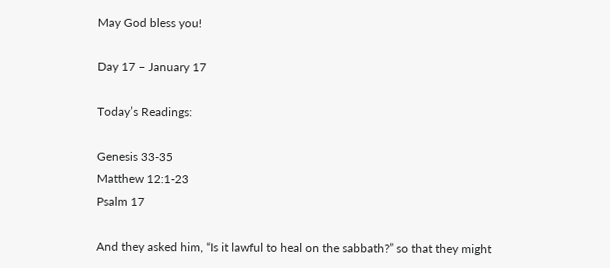May God bless you!

Day 17 – January 17

Today’s Readings:

Genesis 33-35
Matthew 12:1-23
Psalm 17

And they asked him, “Is it lawful to heal on the sabbath?” so that they might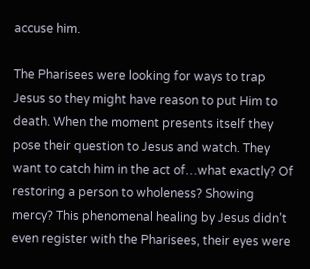accuse him.

The Pharisees were looking for ways to trap Jesus so they might have reason to put Him to death. When the moment presents itself they pose their question to Jesus and watch. They want to catch him in the act of…what exactly? Of restoring a person to wholeness? Showing mercy? This phenomenal healing by Jesus didn’t even register with the Pharisees, their eyes were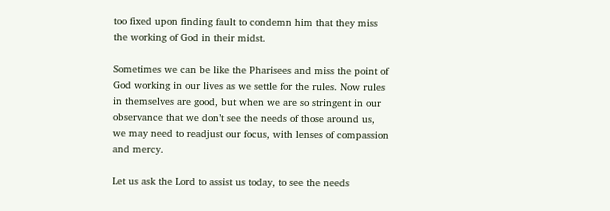too fixed upon finding fault to condemn him that they miss the working of God in their midst.

Sometimes we can be like the Pharisees and miss the point of God working in our lives as we settle for the rules. Now rules in themselves are good, but when we are so stringent in our observance that we don’t see the needs of those around us, we may need to readjust our focus, with lenses of compassion and mercy.

Let us ask the Lord to assist us today, to see the needs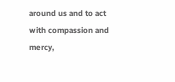around us and to act with compassion and mercy,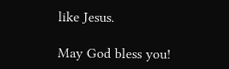like Jesus.

May God bless you!